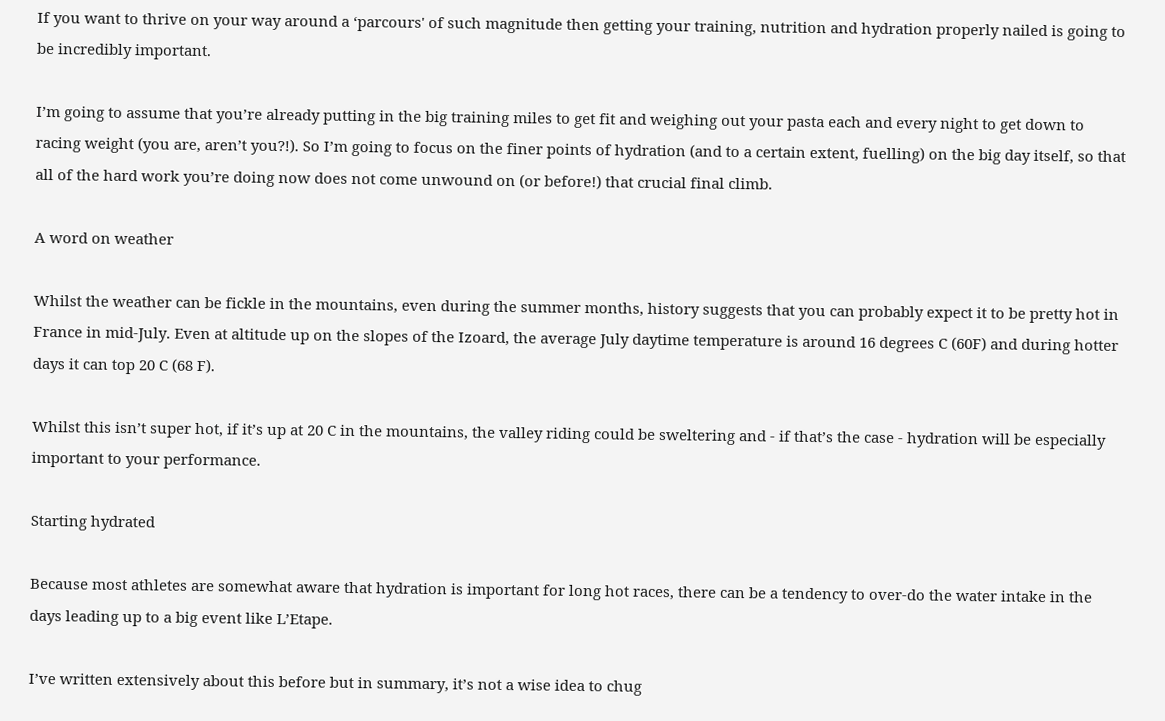If you want to thrive on your way around a ‘parcours' of such magnitude then getting your training, nutrition and hydration properly nailed is going to be incredibly important.

I’m going to assume that you’re already putting in the big training miles to get fit and weighing out your pasta each and every night to get down to racing weight (you are, aren’t you?!). So I’m going to focus on the finer points of hydration (and to a certain extent, fuelling) on the big day itself, so that all of the hard work you’re doing now does not come unwound on (or before!) that crucial final climb.

A word on weather

Whilst the weather can be fickle in the mountains, even during the summer months, history suggests that you can probably expect it to be pretty hot in France in mid-July. Even at altitude up on the slopes of the Izoard, the average July daytime temperature is around 16 degrees C (60F) and during hotter days it can top 20 C (68 F).

Whilst this isn’t super hot, if it’s up at 20 C in the mountains, the valley riding could be sweltering and - if that’s the case - hydration will be especially important to your performance.

Starting hydrated

Because most athletes are somewhat aware that hydration is important for long hot races, there can be a tendency to over-do the water intake in the days leading up to a big event like L’Etape.

I’ve written extensively about this before but in summary, it’s not a wise idea to chug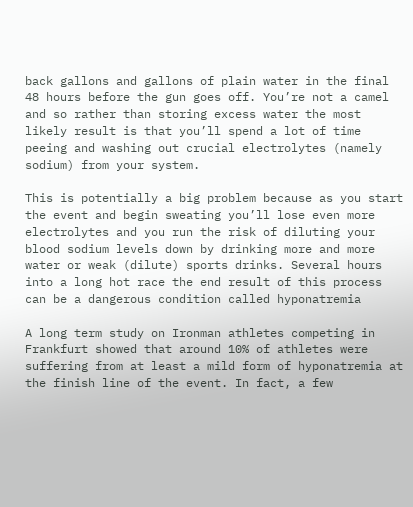back gallons and gallons of plain water in the final 48 hours before the gun goes off. You’re not a camel and so rather than storing excess water the most likely result is that you’ll spend a lot of time peeing and washing out crucial electrolytes (namely sodium) from your system.

This is potentially a big problem because as you start the event and begin sweating you’ll lose even more electrolytes and you run the risk of diluting your blood sodium levels down by drinking more and more water or weak (dilute) sports drinks. Several hours into a long hot race the end result of this process can be a dangerous condition called hyponatremia

A long term study on Ironman athletes competing in Frankfurt showed that around 10% of athletes were suffering from at least a mild form of hyponatremia at the finish line of the event. In fact, a few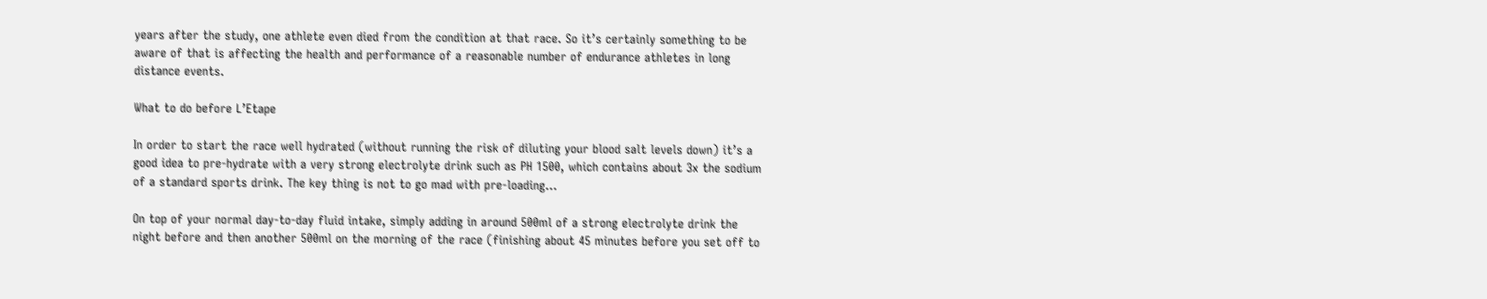years after the study, one athlete even died from the condition at that race. So it’s certainly something to be aware of that is affecting the health and performance of a reasonable number of endurance athletes in long distance events.

What to do before L’Etape

In order to start the race well hydrated (without running the risk of diluting your blood salt levels down) it’s a good idea to pre-hydrate with a very strong electrolyte drink such as PH 1500, which contains about 3x the sodium of a standard sports drink. The key thing is not to go mad with pre-loading…

On top of your normal day-to-day fluid intake, simply adding in around 500ml of a strong electrolyte drink the night before and then another 500ml on the morning of the race (finishing about 45 minutes before you set off to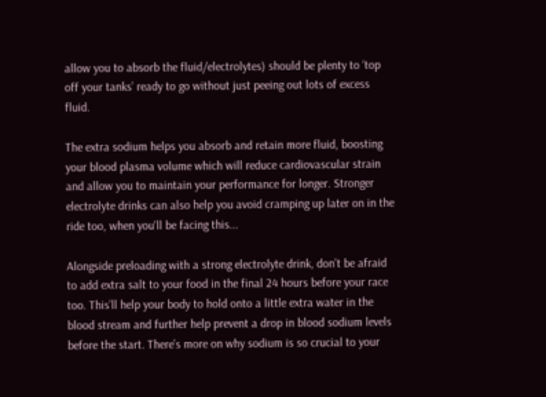allow you to absorb the fluid/electrolytes) should be plenty to ‘top off your tanks’ ready to go without just peeing out lots of excess fluid.

The extra sodium helps you absorb and retain more fluid, boosting your blood plasma volume which will reduce cardiovascular strain and allow you to maintain your performance for longer. Stronger electrolyte drinks can also help you avoid cramping up later on in the ride too, when you'll be facing this...

Alongside preloading with a strong electrolyte drink, don’t be afraid to add extra salt to your food in the final 24 hours before your race too. This’ll help your body to hold onto a little extra water in the blood stream and further help prevent a drop in blood sodium levels before the start. There’s more on why sodium is so crucial to your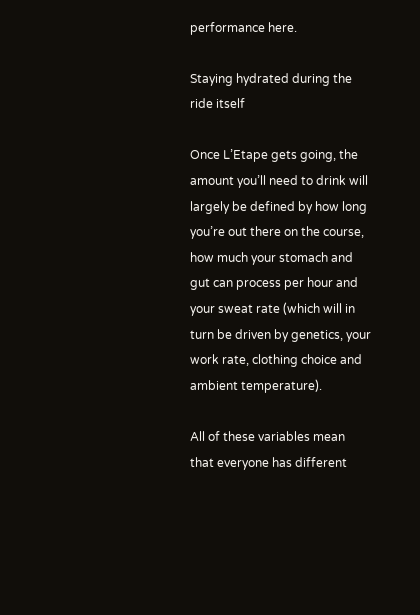performance here.

Staying hydrated during the ride itself

Once L’Etape gets going, the amount you’ll need to drink will largely be defined by how long you’re out there on the course, how much your stomach and gut can process per hour and your sweat rate (which will in turn be driven by genetics, your work rate, clothing choice and ambient temperature).

All of these variables mean that everyone has different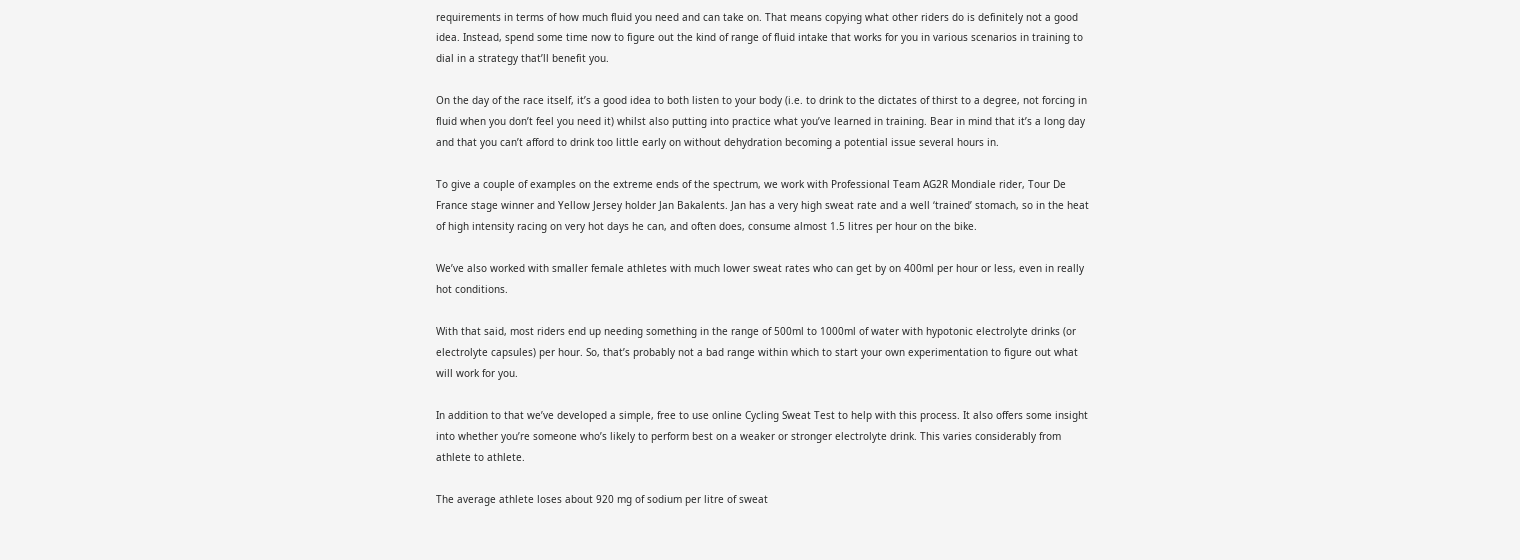requirements in terms of how much fluid you need and can take on. That means copying what other riders do is definitely not a good idea. Instead, spend some time now to figure out the kind of range of fluid intake that works for you in various scenarios in training to dial in a strategy that’ll benefit you.

On the day of the race itself, it’s a good idea to both listen to your body (i.e. to drink to the dictates of thirst to a degree, not forcing in fluid when you don’t feel you need it) whilst also putting into practice what you’ve learned in training. Bear in mind that it’s a long day and that you can’t afford to drink too little early on without dehydration becoming a potential issue several hours in.

To give a couple of examples on the extreme ends of the spectrum, we work with Professional Team AG2R Mondiale rider, Tour De France stage winner and Yellow Jersey holder Jan Bakalents. Jan has a very high sweat rate and a well ‘trained’ stomach, so in the heat of high intensity racing on very hot days he can, and often does, consume almost 1.5 litres per hour on the bike.

We’ve also worked with smaller female athletes with much lower sweat rates who can get by on 400ml per hour or less, even in really hot conditions.

With that said, most riders end up needing something in the range of 500ml to 1000ml of water with hypotonic electrolyte drinks (or electrolyte capsules) per hour. So, that’s probably not a bad range within which to start your own experimentation to figure out what will work for you.

In addition to that we’ve developed a simple, free to use online Cycling Sweat Test to help with this process. It also offers some insight into whether you’re someone who’s likely to perform best on a weaker or stronger electrolyte drink. This varies considerably from athlete to athlete.

The average athlete loses about 920 mg of sodium per litre of sweat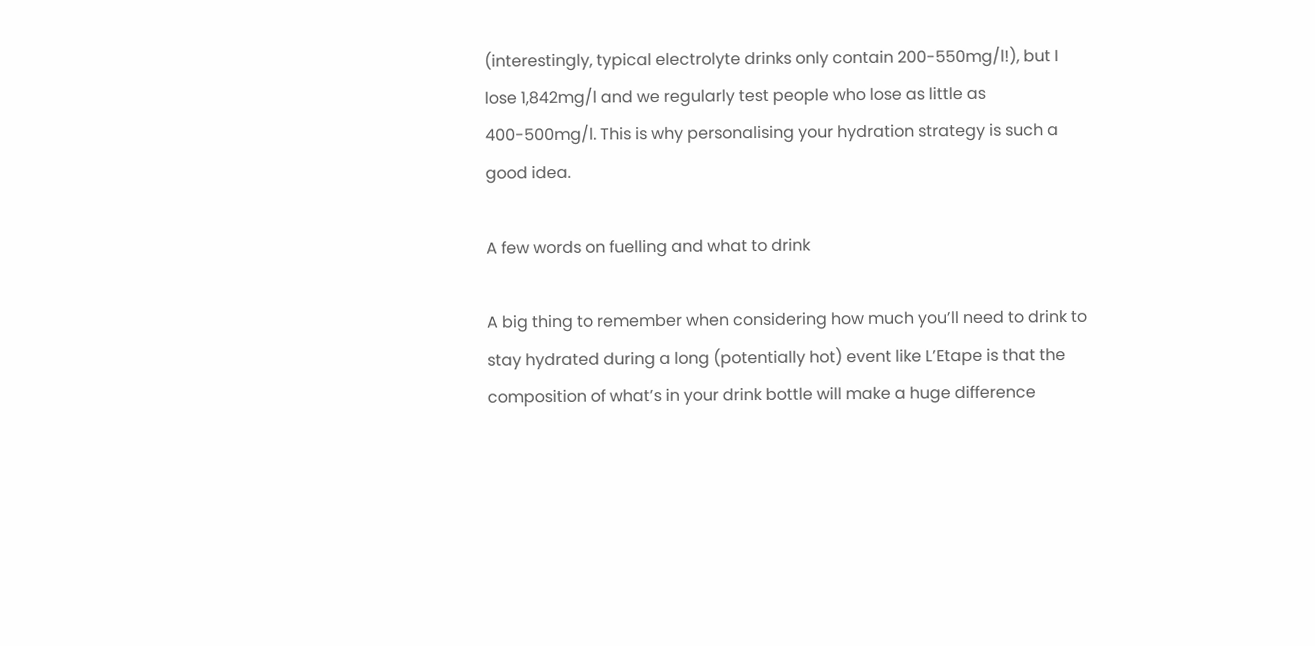(interestingly, typical electrolyte drinks only contain 200-550mg/l!), but I lose 1,842mg/l and we regularly test people who lose as little as 400-500mg/l. This is why personalising your hydration strategy is such a good idea.

A few words on fuelling and what to drink

A big thing to remember when considering how much you’ll need to drink to stay hydrated during a long (potentially hot) event like L’Etape is that the composition of what’s in your drink bottle will make a huge difference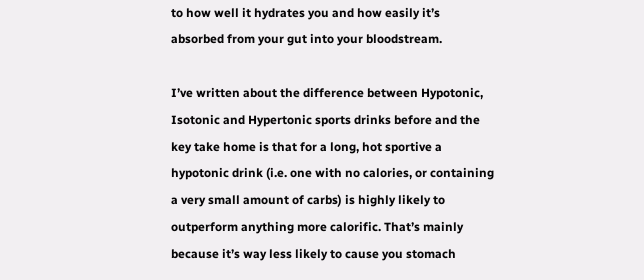to how well it hydrates you and how easily it’s absorbed from your gut into your bloodstream.

I’ve written about the difference between Hypotonic, Isotonic and Hypertonic sports drinks before and the key take home is that for a long, hot sportive a hypotonic drink (i.e. one with no calories, or containing a very small amount of carbs) is highly likely to outperform anything more calorific. That’s mainly because it’s way less likely to cause you stomach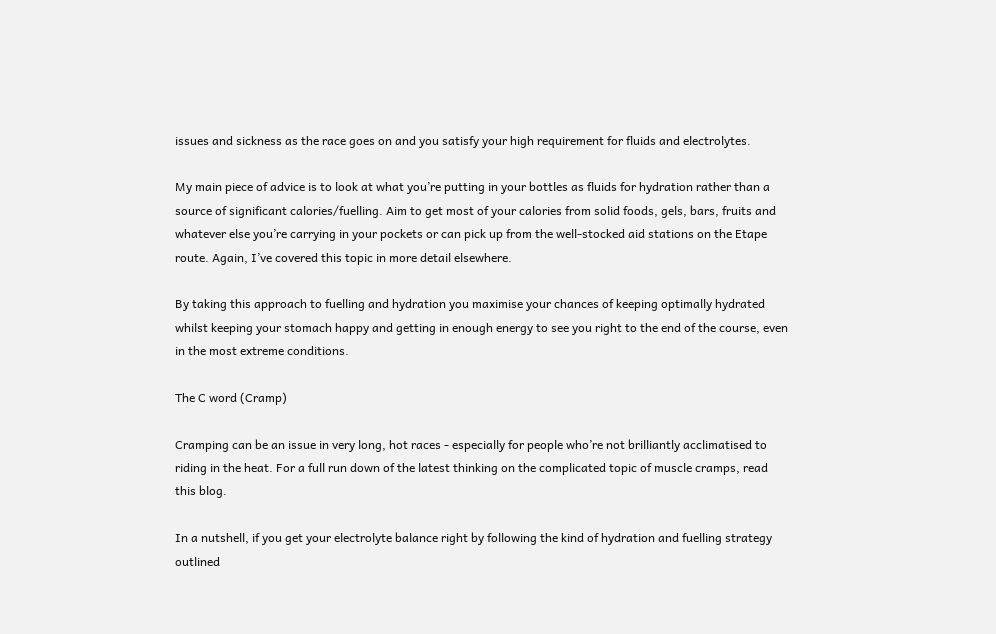issues and sickness as the race goes on and you satisfy your high requirement for fluids and electrolytes.

My main piece of advice is to look at what you’re putting in your bottles as fluids for hydration rather than a source of significant calories/fuelling. Aim to get most of your calories from solid foods, gels, bars, fruits and whatever else you’re carrying in your pockets or can pick up from the well-stocked aid stations on the Etape route. Again, I’ve covered this topic in more detail elsewhere.

By taking this approach to fuelling and hydration you maximise your chances of keeping optimally hydrated whilst keeping your stomach happy and getting in enough energy to see you right to the end of the course, even in the most extreme conditions.

The C word (Cramp)

Cramping can be an issue in very long, hot races - especially for people who’re not brilliantly acclimatised to riding in the heat. For a full run down of the latest thinking on the complicated topic of muscle cramps, read this blog.

In a nutshell, if you get your electrolyte balance right by following the kind of hydration and fuelling strategy outlined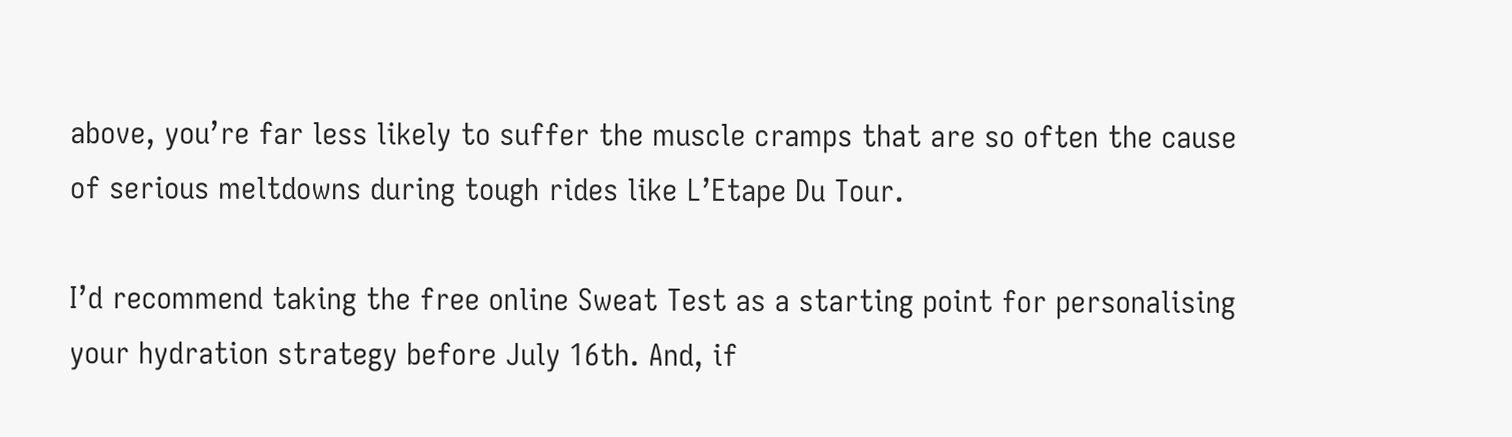above, you’re far less likely to suffer the muscle cramps that are so often the cause of serious meltdowns during tough rides like L’Etape Du Tour.

I’d recommend taking the free online Sweat Test as a starting point for personalising your hydration strategy before July 16th. And, if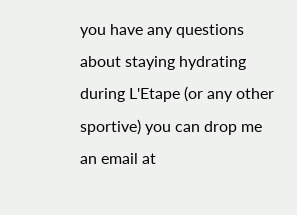you have any questions about staying hydrating during L'Etape (or any other sportive) you can drop me an email at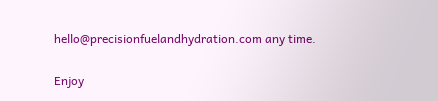hello@precisionfuelandhydration.com any time.

Enjoy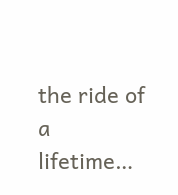the ride of a lifetime…